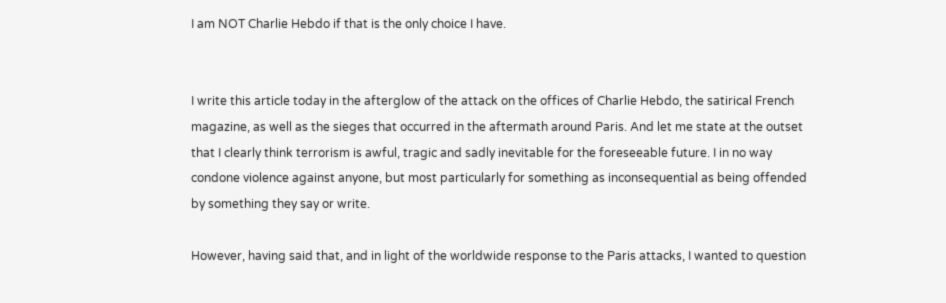I am NOT Charlie Hebdo if that is the only choice I have.


I write this article today in the afterglow of the attack on the offices of Charlie Hebdo, the satirical French magazine, as well as the sieges that occurred in the aftermath around Paris. And let me state at the outset that I clearly think terrorism is awful, tragic and sadly inevitable for the foreseeable future. I in no way condone violence against anyone, but most particularly for something as inconsequential as being offended by something they say or write.

However, having said that, and in light of the worldwide response to the Paris attacks, I wanted to question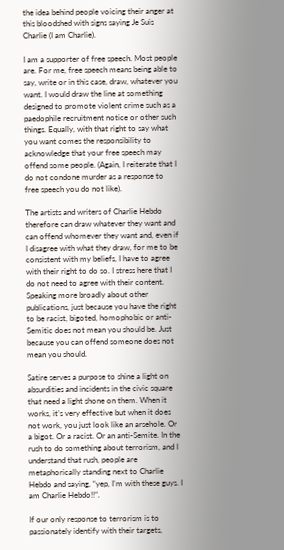the idea behind people voicing their anger at this bloodshed with signs saying Je Suis Charlie (I am Charlie).

I am a supporter of free speech. Most people are. For me, free speech means being able to say, write or in this case, draw, whatever you want. I would draw the line at something designed to promote violent crime such as a paedophile recruitment notice or other such things. Equally, with that right to say what you want comes the responsibility to acknowledge that your free speech may offend some people. (Again, I reiterate that I do not condone murder as a response to free speech you do not like).

The artists and writers of Charlie Hebdo therefore can draw whatever they want and can offend whomever they want and, even if I disagree with what they draw, for me to be consistent with my beliefs, I have to agree with their right to do so. I stress here that I do not need to agree with their content. Speaking more broadly about other publications, just because you have the right to be racist, bigoted, homophobic or anti-Semitic does not mean you should be. Just because you can offend someone does not mean you should.

Satire serves a purpose to shine a light on absurdities and incidents in the civic square that need a light shone on them. When it works, it’s very effective but when it does not work, you just look like an arsehole. Or a bigot. Or a racist. Or an anti-Semite. In the rush to do something about terrorism, and I understand that rush, people are metaphorically standing next to Charlie Hebdo and saying, “yep, I’m with these guys. I am Charlie Hebdo!!”.

If our only response to terrorism is to passionately identify with their targets,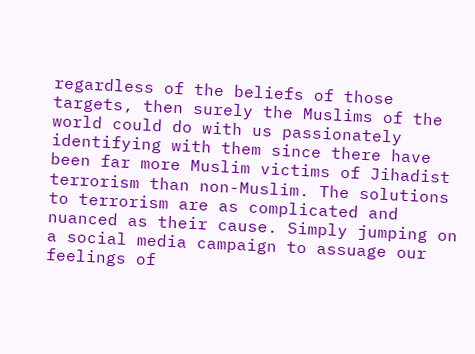regardless of the beliefs of those targets, then surely the Muslims of the world could do with us passionately identifying with them since there have been far more Muslim victims of Jihadist terrorism than non-Muslim. The solutions to terrorism are as complicated and nuanced as their cause. Simply jumping on a social media campaign to assuage our feelings of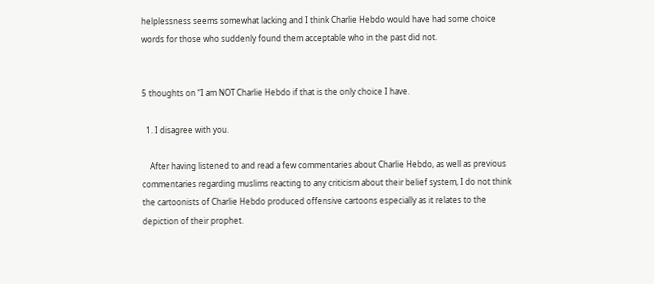helplessness seems somewhat lacking and I think Charlie Hebdo would have had some choice words for those who suddenly found them acceptable who in the past did not.


5 thoughts on “I am NOT Charlie Hebdo if that is the only choice I have.

  1. I disagree with you.

    After having listened to and read a few commentaries about Charlie Hebdo, as well as previous commentaries regarding muslims reacting to any criticism about their belief system, I do not think the cartoonists of Charlie Hebdo produced offensive cartoons especially as it relates to the depiction of their prophet.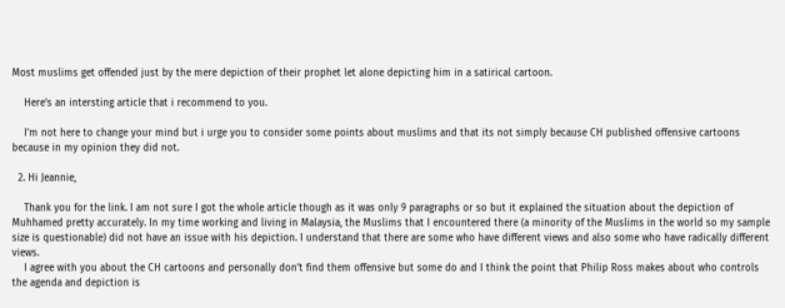Most muslims get offended just by the mere depiction of their prophet let alone depicting him in a satirical cartoon.

    Here’s an intersting article that i recommend to you.

    I’m not here to change your mind but i urge you to consider some points about muslims and that its not simply because CH published offensive cartoons because in my opinion they did not.

  2. Hi Jeannie,

    Thank you for the link. I am not sure I got the whole article though as it was only 9 paragraphs or so but it explained the situation about the depiction of Muhhamed pretty accurately. In my time working and living in Malaysia, the Muslims that I encountered there (a minority of the Muslims in the world so my sample size is questionable) did not have an issue with his depiction. I understand that there are some who have different views and also some who have radically different views.
    I agree with you about the CH cartoons and personally don’t find them offensive but some do and I think the point that Philip Ross makes about who controls the agenda and depiction is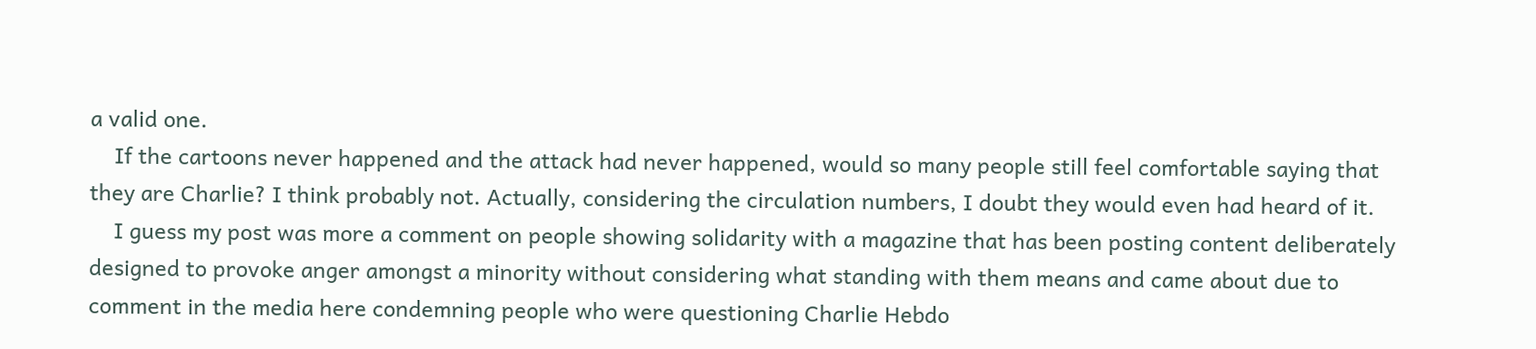a valid one.
    If the cartoons never happened and the attack had never happened, would so many people still feel comfortable saying that they are Charlie? I think probably not. Actually, considering the circulation numbers, I doubt they would even had heard of it.
    I guess my post was more a comment on people showing solidarity with a magazine that has been posting content deliberately designed to provoke anger amongst a minority without considering what standing with them means and came about due to comment in the media here condemning people who were questioning Charlie Hebdo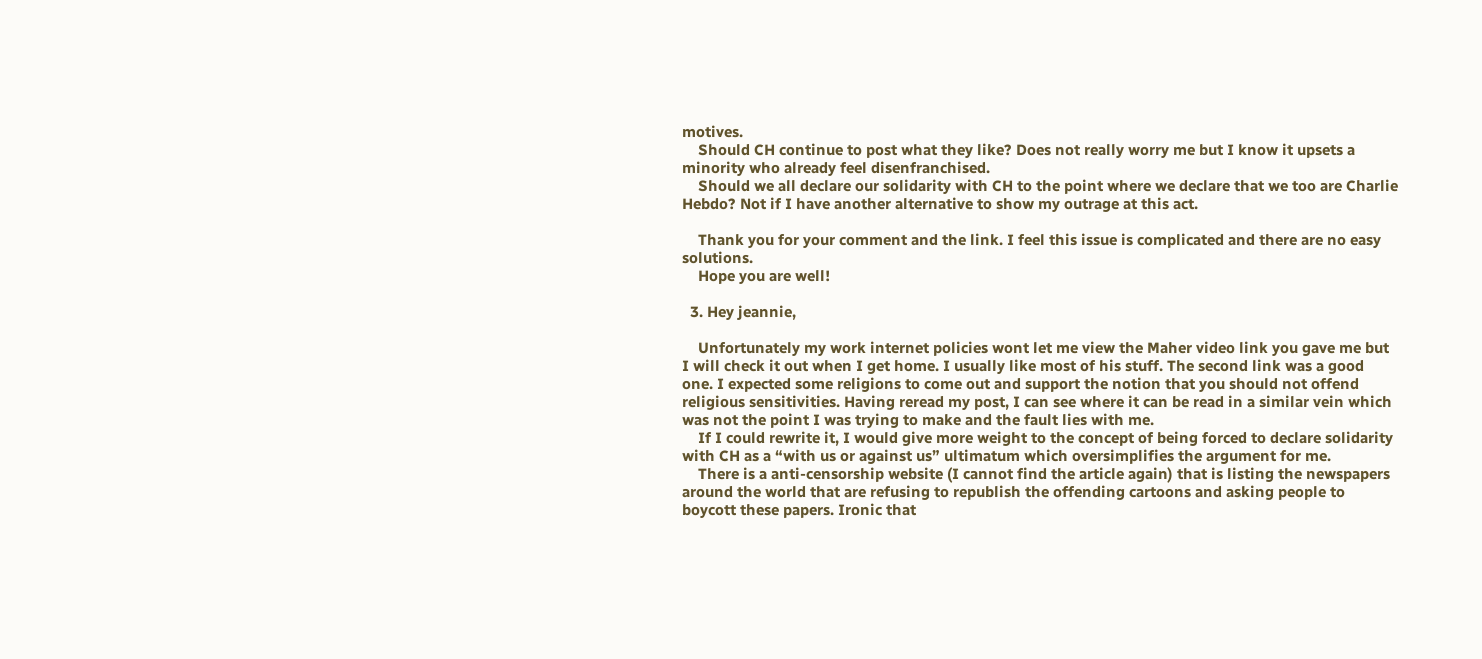motives.
    Should CH continue to post what they like? Does not really worry me but I know it upsets a minority who already feel disenfranchised.
    Should we all declare our solidarity with CH to the point where we declare that we too are Charlie Hebdo? Not if I have another alternative to show my outrage at this act.

    Thank you for your comment and the link. I feel this issue is complicated and there are no easy solutions.
    Hope you are well!

  3. Hey jeannie,

    Unfortunately my work internet policies wont let me view the Maher video link you gave me but I will check it out when I get home. I usually like most of his stuff. The second link was a good one. I expected some religions to come out and support the notion that you should not offend religious sensitivities. Having reread my post, I can see where it can be read in a similar vein which was not the point I was trying to make and the fault lies with me.
    If I could rewrite it, I would give more weight to the concept of being forced to declare solidarity with CH as a “with us or against us” ultimatum which oversimplifies the argument for me.
    There is a anti-censorship website (I cannot find the article again) that is listing the newspapers around the world that are refusing to republish the offending cartoons and asking people to boycott these papers. Ironic that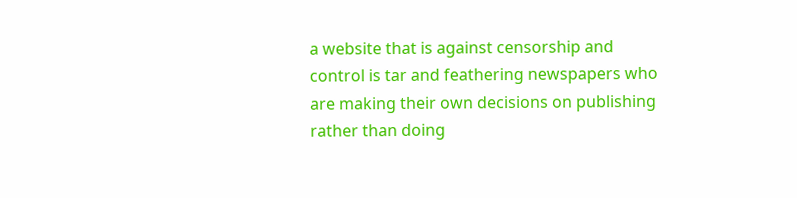a website that is against censorship and control is tar and feathering newspapers who are making their own decisions on publishing rather than doing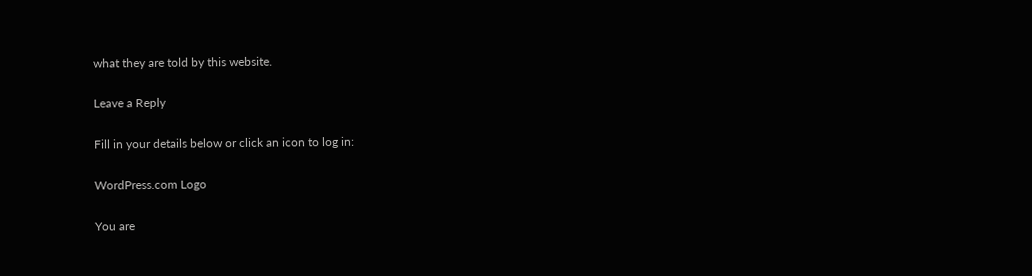what they are told by this website.

Leave a Reply

Fill in your details below or click an icon to log in:

WordPress.com Logo

You are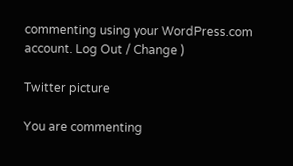commenting using your WordPress.com account. Log Out / Change )

Twitter picture

You are commenting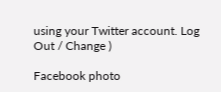using your Twitter account. Log Out / Change )

Facebook photo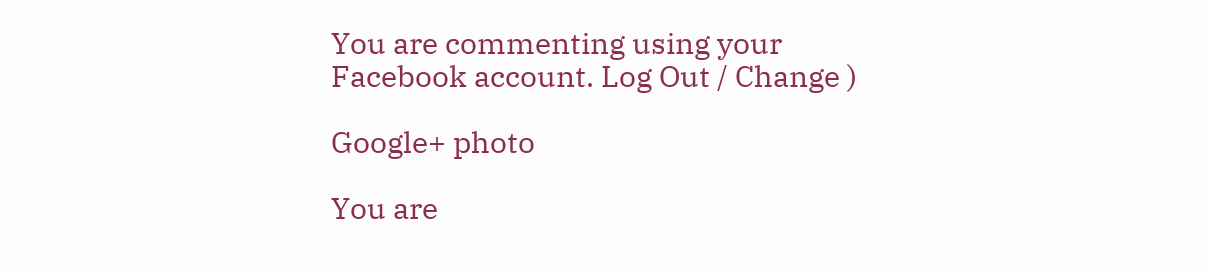You are commenting using your Facebook account. Log Out / Change )

Google+ photo

You are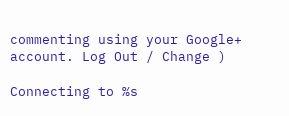commenting using your Google+ account. Log Out / Change )

Connecting to %s